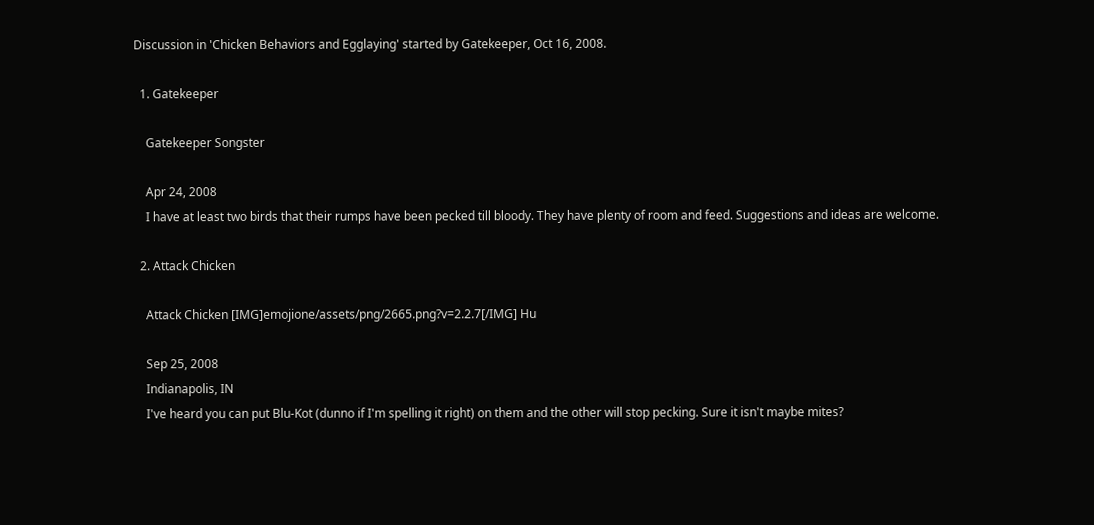Discussion in 'Chicken Behaviors and Egglaying' started by Gatekeeper, Oct 16, 2008.

  1. Gatekeeper

    Gatekeeper Songster

    Apr 24, 2008
    I have at least two birds that their rumps have been pecked till bloody. They have plenty of room and feed. Suggestions and ideas are welcome.

  2. Attack Chicken

    Attack Chicken [IMG]emojione/assets/png/2665.png?v=2.2.7[/IMG] Hu

    Sep 25, 2008
    Indianapolis, IN
    I've heard you can put Blu-Kot (dunno if I'm spelling it right) on them and the other will stop pecking. Sure it isn't maybe mites?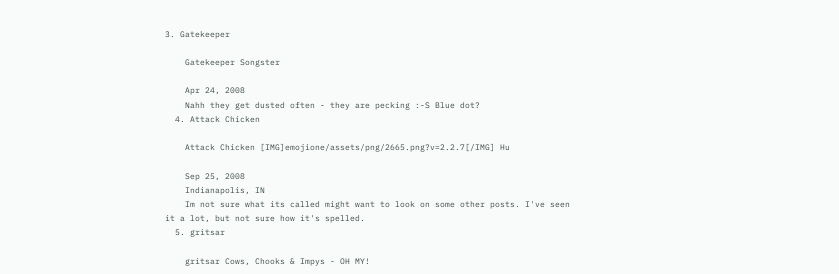3. Gatekeeper

    Gatekeeper Songster

    Apr 24, 2008
    Nahh they get dusted often - they are pecking :-S Blue dot?
  4. Attack Chicken

    Attack Chicken [IMG]emojione/assets/png/2665.png?v=2.2.7[/IMG] Hu

    Sep 25, 2008
    Indianapolis, IN
    Im not sure what its called might want to look on some other posts. I've seen it a lot, but not sure how it's spelled.
  5. gritsar

    gritsar Cows, Chooks & Impys - OH MY!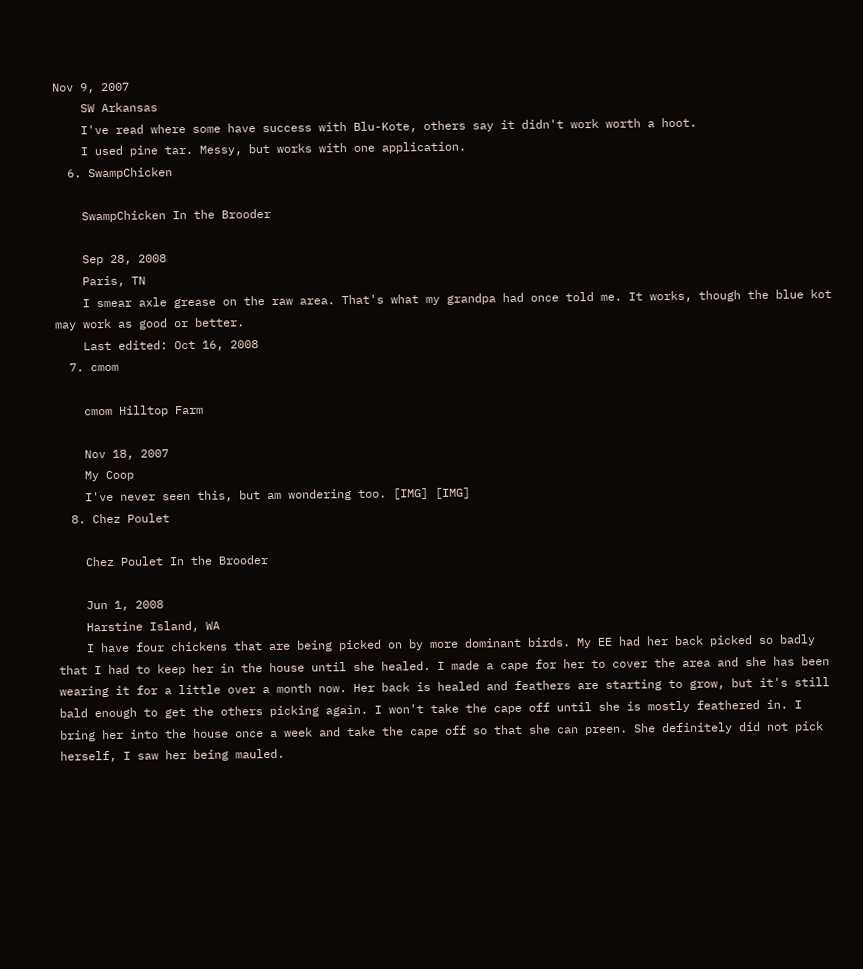Nov 9, 2007
    SW Arkansas
    I've read where some have success with Blu-Kote, others say it didn't work worth a hoot.
    I used pine tar. Messy, but works with one application.
  6. SwampChicken

    SwampChicken In the Brooder

    Sep 28, 2008
    Paris, TN
    I smear axle grease on the raw area. That's what my grandpa had once told me. It works, though the blue kot may work as good or better.
    Last edited: Oct 16, 2008
  7. cmom

    cmom Hilltop Farm

    Nov 18, 2007
    My Coop
    I've never seen this, but am wondering too. [IMG] [IMG]
  8. Chez Poulet

    Chez Poulet In the Brooder

    Jun 1, 2008
    Harstine Island, WA
    I have four chickens that are being picked on by more dominant birds. My EE had her back picked so badly that I had to keep her in the house until she healed. I made a cape for her to cover the area and she has been wearing it for a little over a month now. Her back is healed and feathers are starting to grow, but it's still bald enough to get the others picking again. I won't take the cape off until she is mostly feathered in. I bring her into the house once a week and take the cape off so that she can preen. She definitely did not pick herself, I saw her being mauled.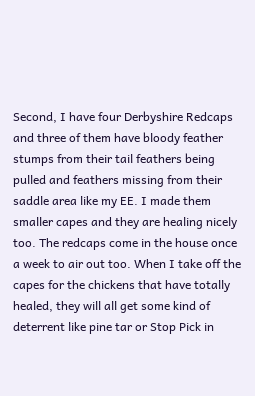Second, I have four Derbyshire Redcaps and three of them have bloody feather stumps from their tail feathers being pulled and feathers missing from their saddle area like my EE. I made them smaller capes and they are healing nicely too. The redcaps come in the house once a week to air out too. When I take off the capes for the chickens that have totally healed, they will all get some kind of deterrent like pine tar or Stop Pick in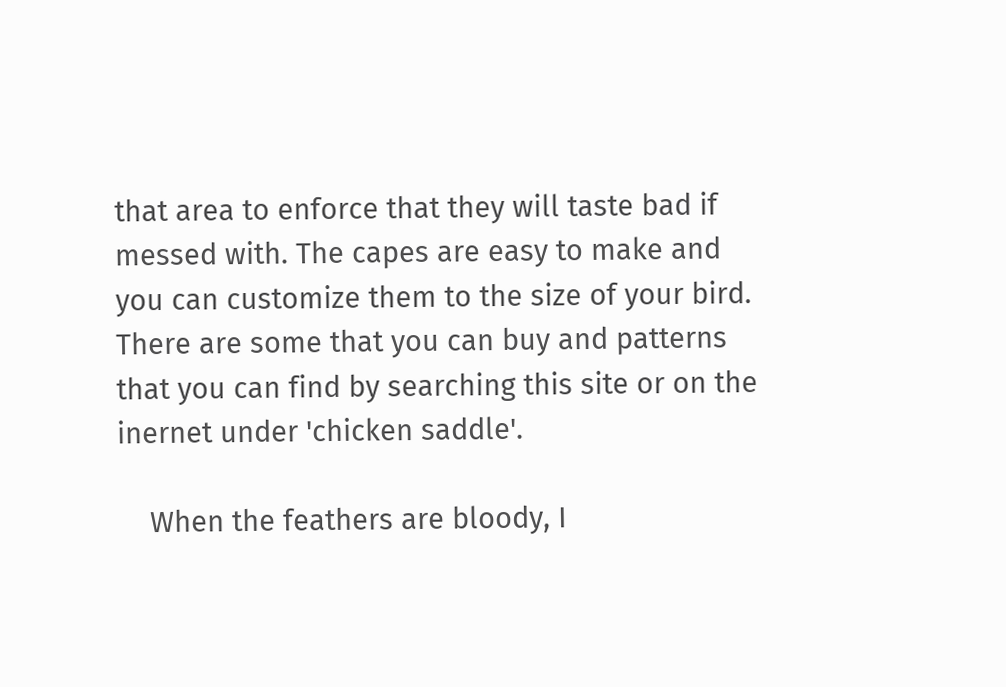that area to enforce that they will taste bad if messed with. The capes are easy to make and you can customize them to the size of your bird. There are some that you can buy and patterns that you can find by searching this site or on the inernet under 'chicken saddle'.

    When the feathers are bloody, I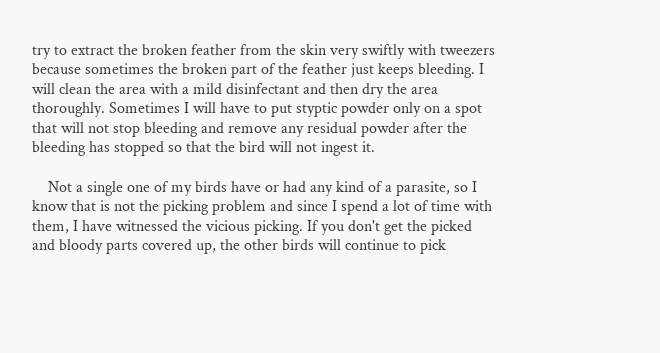try to extract the broken feather from the skin very swiftly with tweezers because sometimes the broken part of the feather just keeps bleeding. I will clean the area with a mild disinfectant and then dry the area thoroughly. Sometimes I will have to put styptic powder only on a spot that will not stop bleeding and remove any residual powder after the bleeding has stopped so that the bird will not ingest it.

    Not a single one of my birds have or had any kind of a parasite, so I know that is not the picking problem and since I spend a lot of time with them, I have witnessed the vicious picking. If you don't get the picked and bloody parts covered up, the other birds will continue to pick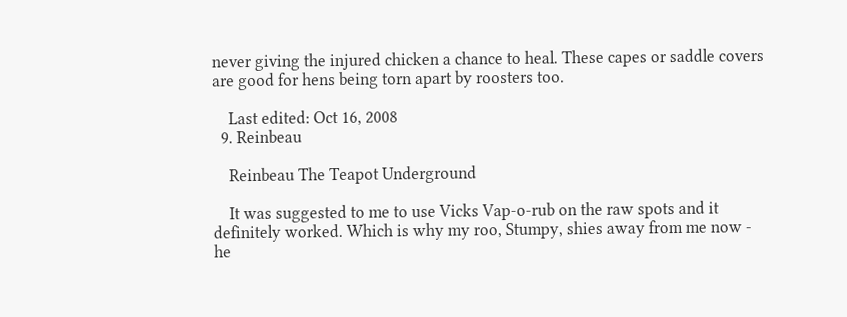never giving the injured chicken a chance to heal. These capes or saddle covers are good for hens being torn apart by roosters too.

    Last edited: Oct 16, 2008
  9. Reinbeau

    Reinbeau The Teapot Underground

    It was suggested to me to use Vicks Vap-o-rub on the raw spots and it definitely worked. Which is why my roo, Stumpy, shies away from me now - he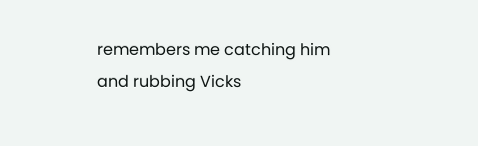remembers me catching him and rubbing Vicks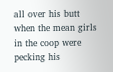all over his butt when the mean girls in the coop were pecking his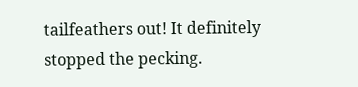tailfeathers out! It definitely stopped the pecking.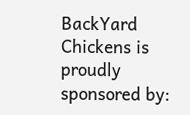BackYard Chickens is proudly sponsored by: